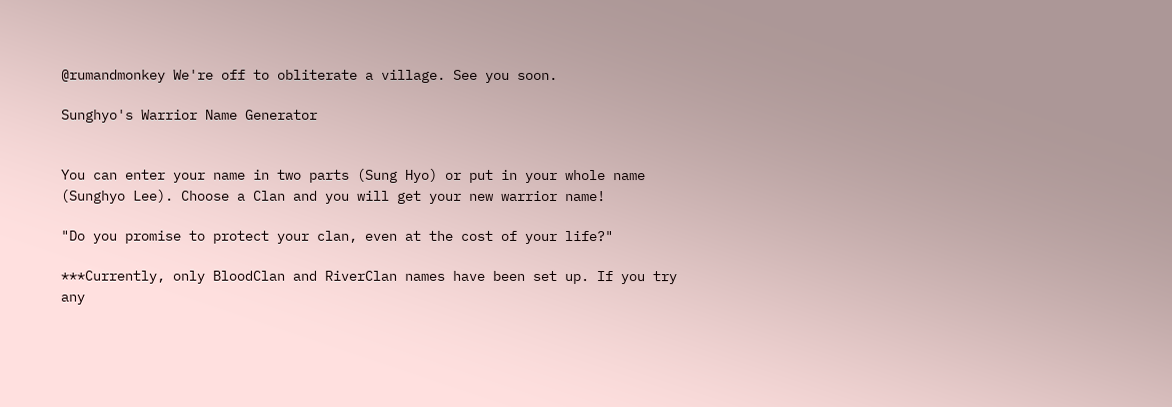@rumandmonkey We're off to obliterate a village. See you soon.

Sunghyo's Warrior Name Generator


You can enter your name in two parts (Sung Hyo) or put in your whole name (Sunghyo Lee). Choose a Clan and you will get your new warrior name!

"Do you promise to protect your clan, even at the cost of your life?"

***Currently, only BloodClan and RiverClan names have been set up. If you try any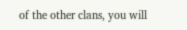of the other clans, you will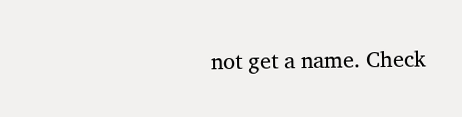not get a name. Check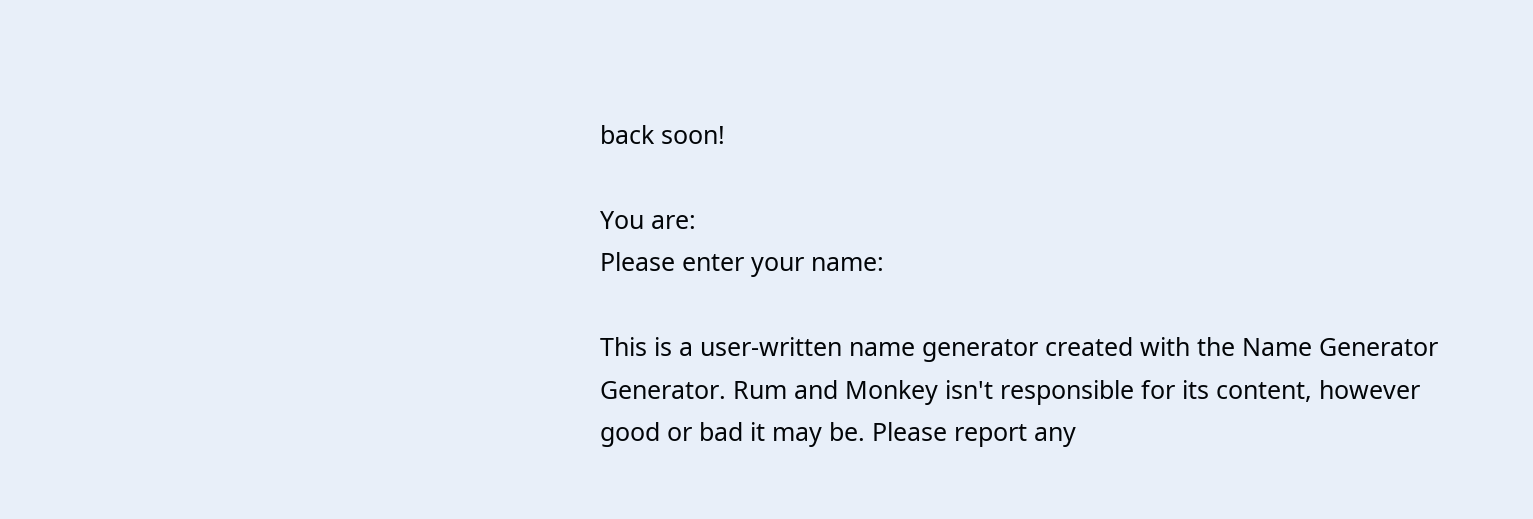back soon!

You are:
Please enter your name:

This is a user-written name generator created with the Name Generator Generator. Rum and Monkey isn't responsible for its content, however good or bad it may be. Please report any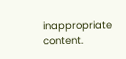inappropriate content.